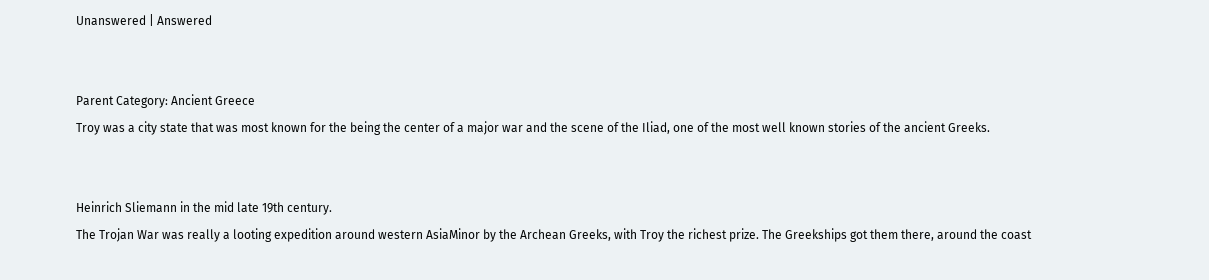Unanswered | Answered


Parent Category: Ancient Greece
Troy was a city state that was most known for the being the center of a major war and the scene of the Iliad, one of the most well known stories of the ancient Greeks.


Heinrich Sliemann in the mid late 19th century.
The Trojan War was really a looting expedition around western AsiaMinor by the Archean Greeks, with Troy the richest prize. The Greekships got them there, around the coast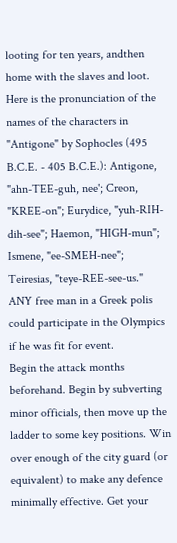looting for ten years, andthen home with the slaves and loot.
Here is the pronunciation of the names of the characters in "Antigone" by Sophocles (495 B.C.E. - 405 B.C.E.): Antigone, "ahn-TEE-guh, nee'; Creon, "KREE-on"; Eurydice, "yuh-RIH-dih-see"; Haemon, "HIGH-mun"; Ismene, "ee-SMEH-nee"; Teiresias, "teye-REE-see-us."
ANY free man in a Greek polis could participate in the Olympics if he was fit for event.
Begin the attack months beforehand. Begin by subverting minor officials, then move up the ladder to some key positions. Win over enough of the city guard (or equivalent) to make any defence minimally effective. Get your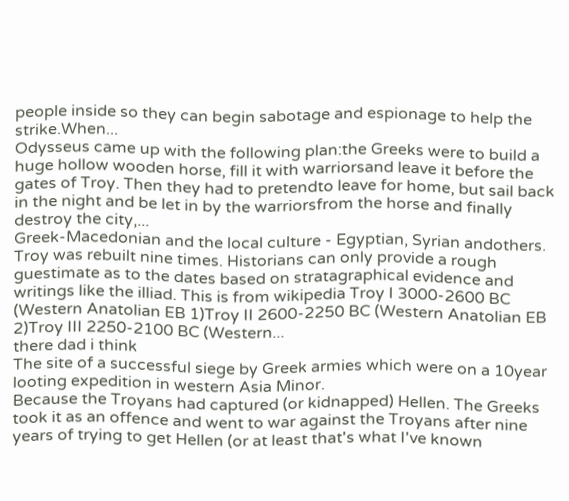people inside so they can begin sabotage and espionage to help the strike.When...
Odysseus came up with the following plan:the Greeks were to build a huge hollow wooden horse, fill it with warriorsand leave it before the gates of Troy. Then they had to pretendto leave for home, but sail back in the night and be let in by the warriorsfrom the horse and finally destroy the city,...
Greek-Macedonian and the local culture - Egyptian, Syrian andothers.
Troy was rebuilt nine times. Historians can only provide a rough guestimate as to the dates based on stratagraphical evidence and writings like the illiad. This is from wikipedia Troy I 3000-2600 BC (Western Anatolian EB 1)Troy II 2600-2250 BC (Western Anatolian EB 2)Troy III 2250-2100 BC (Western...
there dad i think
The site of a successful siege by Greek armies which were on a 10year looting expedition in western Asia Minor.
Because the Troyans had captured (or kidnapped) Hellen. The Greeks took it as an offence and went to war against the Troyans after nine years of trying to get Hellen (or at least that's what I've known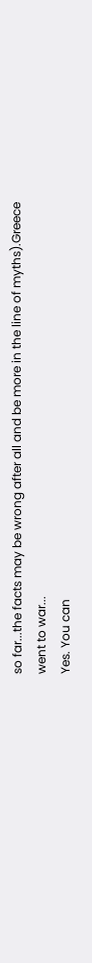so far...the facts may be wrong after all and be more in the line of myths).Greece went to war...
Yes. You can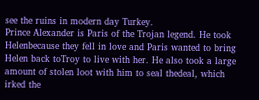see the ruins in modern day Turkey.
Prince Alexander is Paris of the Trojan legend. He took Helenbecause they fell in love and Paris wanted to bring Helen back toTroy to live with her. He also took a large amount of stolen loot with him to seal thedeal, which irked the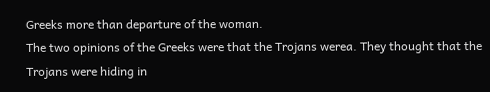Greeks more than departure of the woman.
The two opinions of the Greeks were that the Trojans werea. They thought that the Trojans were hiding in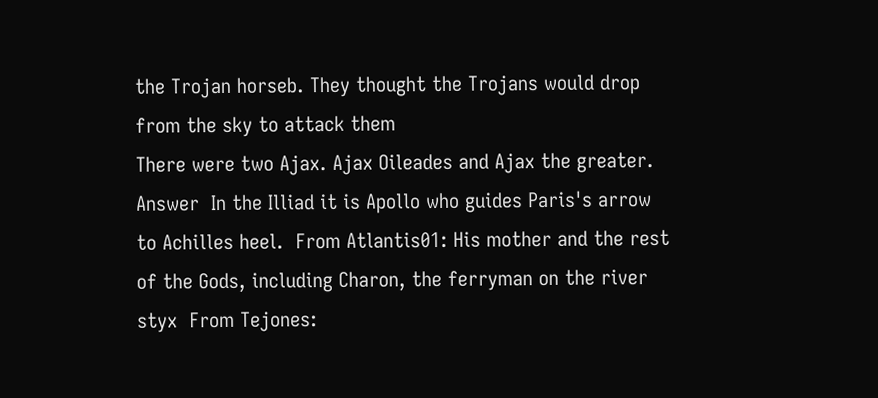the Trojan horseb. They thought the Trojans would drop from the sky to attack them
There were two Ajax. Ajax Oileades and Ajax the greater.
Answer  In the Illiad it is Apollo who guides Paris's arrow to Achilles heel.  From Atlantis01: His mother and the rest of the Gods, including Charon, the ferryman on the river styx  From Tejones: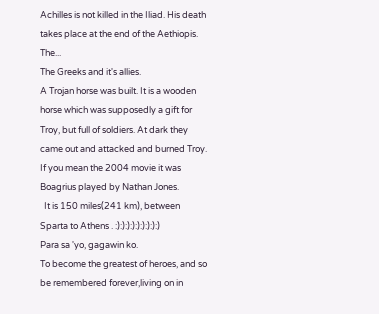Achilles is not killed in the Iliad. His death takes place at the end of the Aethiopis. The...
The Greeks and it's allies.
A Trojan horse was built. It is a wooden horse which was supposedly a gift for Troy, but full of soldiers. At dark they came out and attacked and burned Troy.
If you mean the 2004 movie it was Boagrius played by Nathan Jones.
  It is 150 miles(241 km), between Sparta to Athens . :):):):):):):):):)
Para sa 'yo, gagawin ko.
To become the greatest of heroes, and so be remembered forever,living on in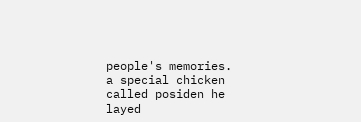people's memories.
a special chicken called posiden he layed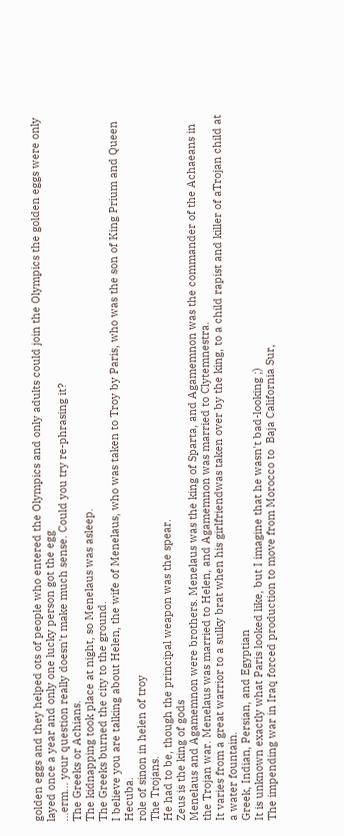golden eggs and they helped ots of people who entered the Olympics and only adults could join the Olympics the golden eggs were only layed once a year and only one lucky person got the egg
...erm... your question really doesn't make much sense. Could you try re-phrasing it?
The Greeks or Achians.
The kidnapping took place at night, so Menelaus was asleep.
The Greeks burned the city to the ground.
I believe you are talking about Helen, the wife of Menelaus, who was taken to Troy by Paris, who was the son of King Prium and Queen Hecuba.
role of sinon in helen of troy
The Trojans.
He had to be, though the principal weapon was the spear.
Zeus is the king of gods
Menelaus and Agamemnon were brothers. Menelaus was the king of Sparta, and Agamemnon was the commander of the Achaeans in the Trojan war. Menelaus was married to Helen, and Agamemnon was married to Clytemnestra.
It varies from a great warrior to a sulky brat when his girlfriendwas taken over by the king, to a child rapist and killer of aTrojan child at a water fountain.
Greek, Indian, Persian, and Egyptian
It is unknown exactly what Paris looked like, but I imagine that he wasn't bad-looking ;)
The impending war in Iraq forced production to move from Morocco to  Baja California Sur,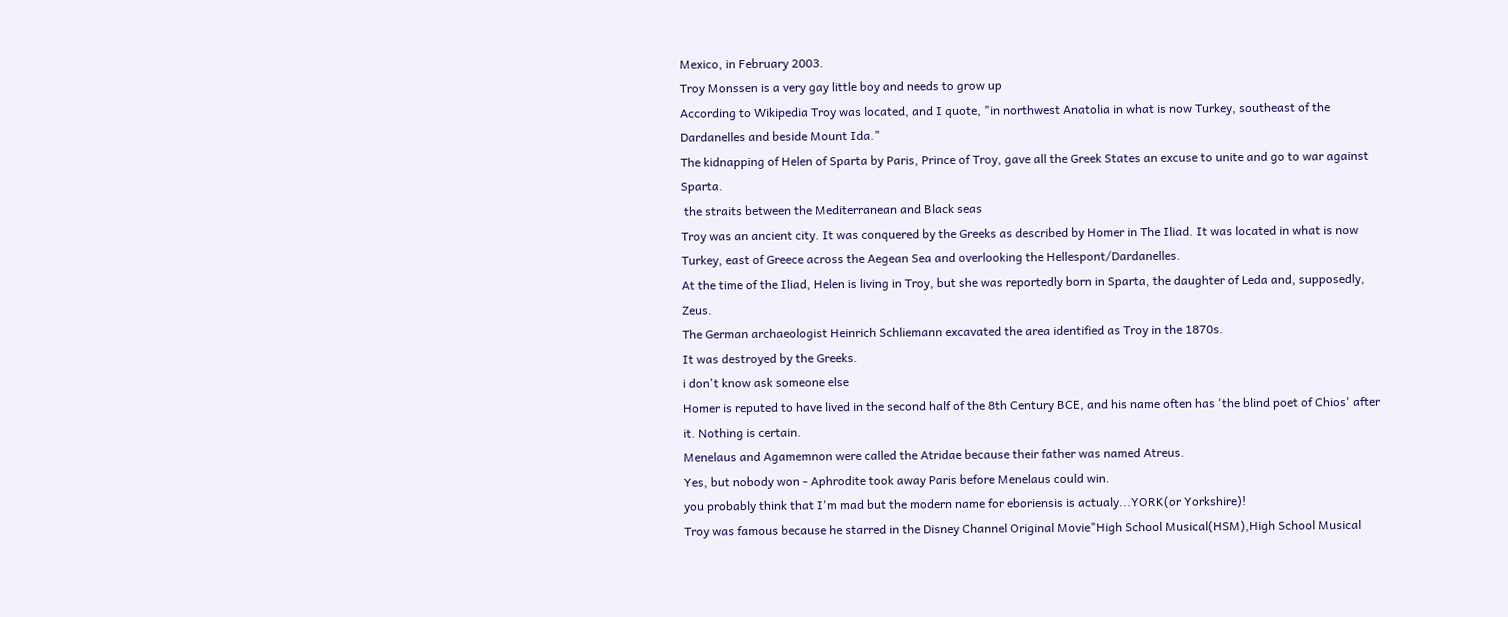Mexico, in February 2003.
Troy Monssen is a very gay little boy and needs to grow up
According to Wikipedia Troy was located, and I quote, "in northwest Anatolia in what is now Turkey, southeast of the Dardanelles and beside Mount Ida."
The kidnapping of Helen of Sparta by Paris, Prince of Troy, gave all the Greek States an excuse to unite and go to war against Sparta.
 the straits between the Mediterranean and Black seas
Troy was an ancient city. It was conquered by the Greeks as described by Homer in The Iliad. It was located in what is now Turkey, east of Greece across the Aegean Sea and overlooking the Hellespont/Dardanelles.
At the time of the Iliad, Helen is living in Troy, but she was reportedly born in Sparta, the daughter of Leda and, supposedly, Zeus.
The German archaeologist Heinrich Schliemann excavated the area identified as Troy in the 1870s.
It was destroyed by the Greeks.
i don't know ask someone else
Homer is reputed to have lived in the second half of the 8th Century BCE, and his name often has 'the blind poet of Chios' after it. Nothing is certain.
Menelaus and Agamemnon were called the Atridae because their father was named Atreus.
Yes, but nobody won - Aphrodite took away Paris before Menelaus could win.
you probably think that I'm mad but the modern name for eboriensis is actualy...YORK(or Yorkshire)!
Troy was famous because he starred in the Disney Channel Original Movie"High School Musical(HSM),High School Musical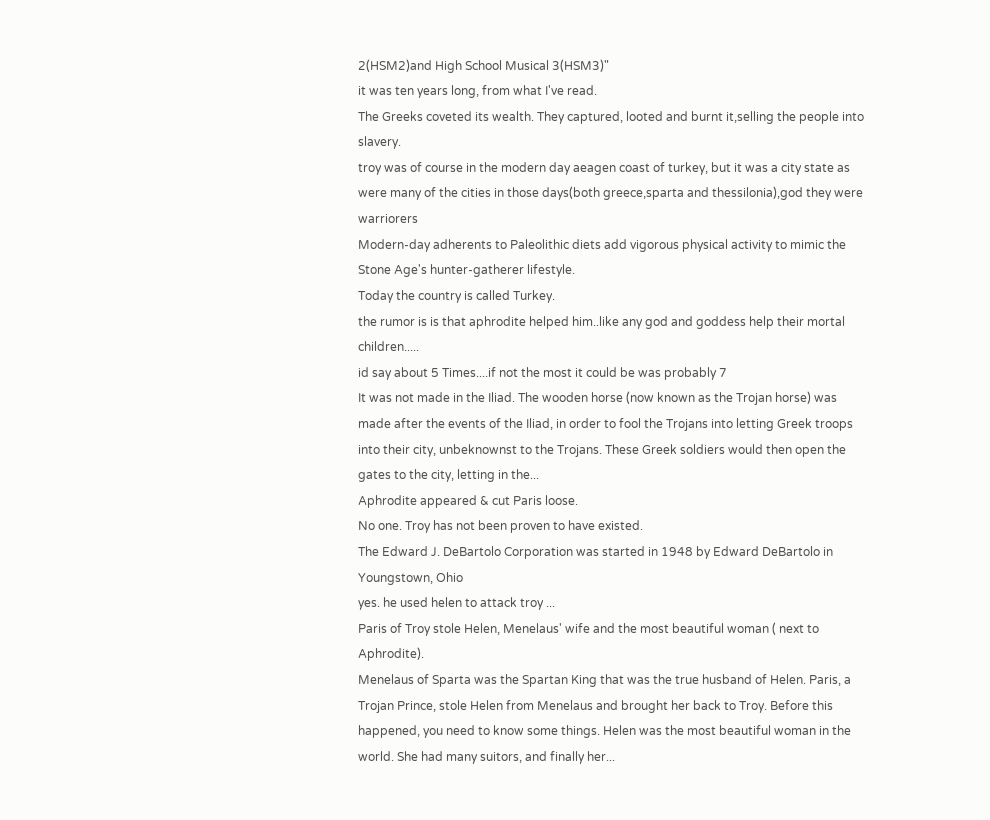2(HSM2)and High School Musical 3(HSM3)"
it was ten years long, from what I've read.
The Greeks coveted its wealth. They captured, looted and burnt it,selling the people into slavery.
troy was of course in the modern day aeagen coast of turkey, but it was a city state as were many of the cities in those days(both greece,sparta and thessilonia),god they were warriorers
Modern-day adherents to Paleolithic diets add vigorous physical activity to mimic the Stone Age's hunter-gatherer lifestyle.
Today the country is called Turkey.
the rumor is is that aphrodite helped him..like any god and goddess help their mortal children.....
id say about 5 Times....if not the most it could be was probably 7
It was not made in the Iliad. The wooden horse (now known as the Trojan horse) was made after the events of the Iliad, in order to fool the Trojans into letting Greek troops into their city, unbeknownst to the Trojans. These Greek soldiers would then open the gates to the city, letting in the...
Aphrodite appeared & cut Paris loose.
No one. Troy has not been proven to have existed.
The Edward J. DeBartolo Corporation was started in 1948 by Edward DeBartolo in Youngstown, Ohio
yes. he used helen to attack troy ...
Paris of Troy stole Helen, Menelaus' wife and the most beautiful woman ( next to Aphrodite).
Menelaus of Sparta was the Spartan King that was the true husband of Helen. Paris, a Trojan Prince, stole Helen from Menelaus and brought her back to Troy. Before this happened, you need to know some things. Helen was the most beautiful woman in the world. She had many suitors, and finally her...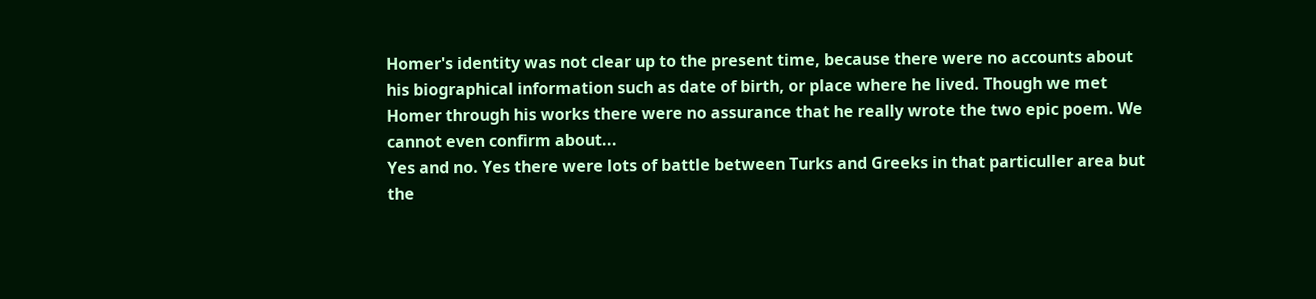Homer's identity was not clear up to the present time, because there were no accounts about his biographical information such as date of birth, or place where he lived. Though we met Homer through his works there were no assurance that he really wrote the two epic poem. We cannot even confirm about...
Yes and no. Yes there were lots of battle between Turks and Greeks in that particuller area but the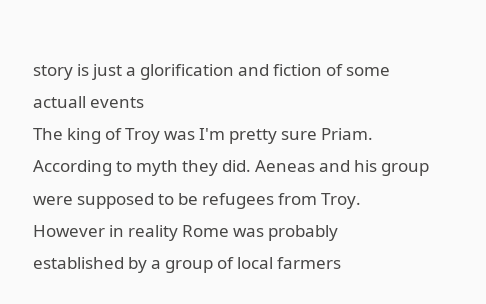story is just a glorification and fiction of some actuall events
The king of Troy was I'm pretty sure Priam.
According to myth they did. Aeneas and his group were supposed to be refugees from Troy. However in reality Rome was probably established by a group of local farmers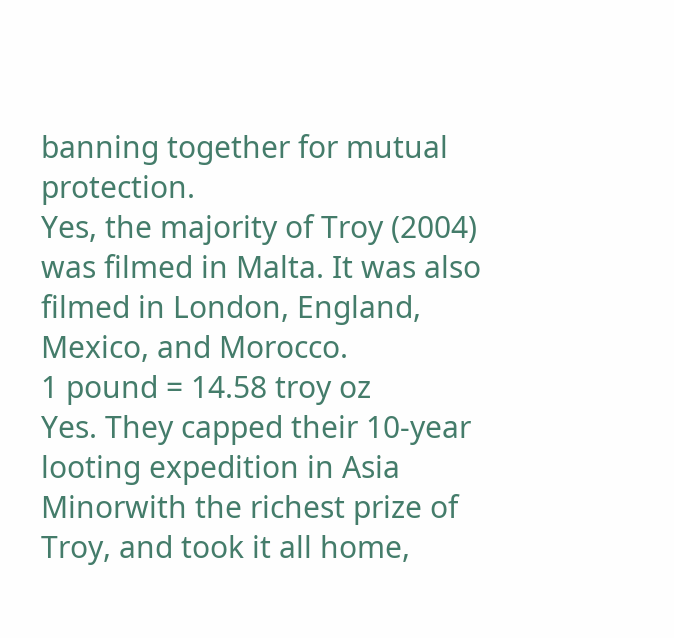banning together for mutual protection.
Yes, the majority of Troy (2004) was filmed in Malta. It was also filmed in London, England, Mexico, and Morocco.
1 pound = 14.58 troy oz
Yes. They capped their 10-year looting expedition in Asia Minorwith the richest prize of Troy, and took it all home,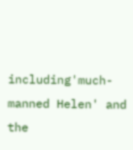including'much-manned Helen' and the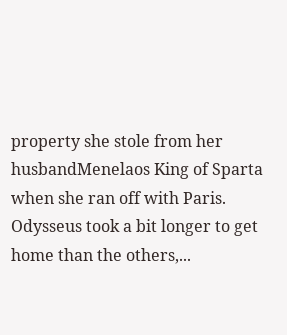property she stole from her husbandMenelaos King of Sparta when she ran off with Paris. Odysseus took a bit longer to get home than the others,...